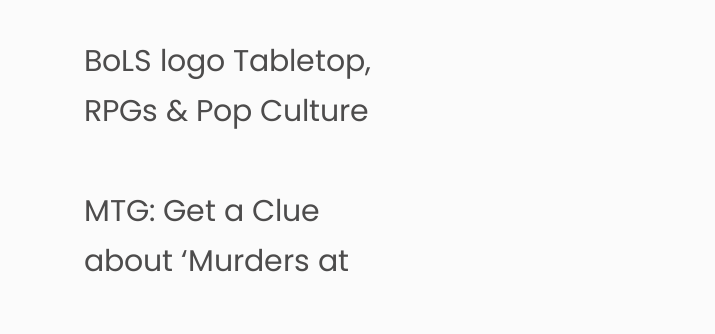BoLS logo Tabletop, RPGs & Pop Culture

MTG: Get a Clue about ‘Murders at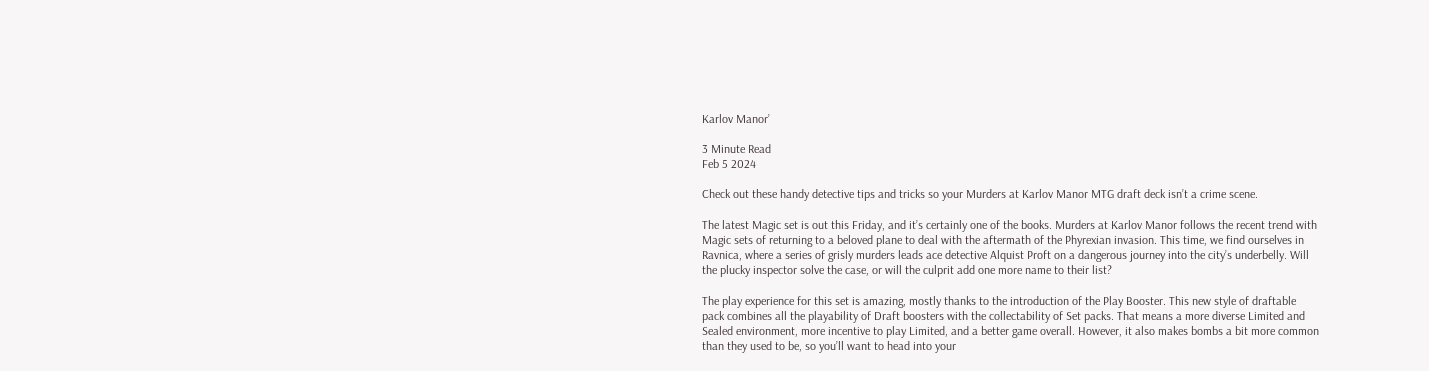Karlov Manor’

3 Minute Read
Feb 5 2024

Check out these handy detective tips and tricks so your Murders at Karlov Manor MTG draft deck isn’t a crime scene.

The latest Magic set is out this Friday, and it’s certainly one of the books. Murders at Karlov Manor follows the recent trend with Magic sets of returning to a beloved plane to deal with the aftermath of the Phyrexian invasion. This time, we find ourselves in Ravnica, where a series of grisly murders leads ace detective Alquist Proft on a dangerous journey into the city’s underbelly. Will the plucky inspector solve the case, or will the culprit add one more name to their list?

The play experience for this set is amazing, mostly thanks to the introduction of the Play Booster. This new style of draftable pack combines all the playability of Draft boosters with the collectability of Set packs. That means a more diverse Limited and Sealed environment, more incentive to play Limited, and a better game overall. However, it also makes bombs a bit more common than they used to be, so you’ll want to head into your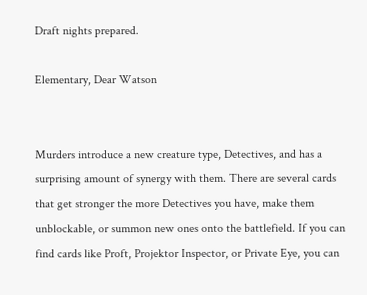Draft nights prepared.

Elementary, Dear Watson


Murders introduce a new creature type, Detectives, and has a surprising amount of synergy with them. There are several cards that get stronger the more Detectives you have, make them unblockable, or summon new ones onto the battlefield. If you can find cards like Proft, Projektor Inspector, or Private Eye, you can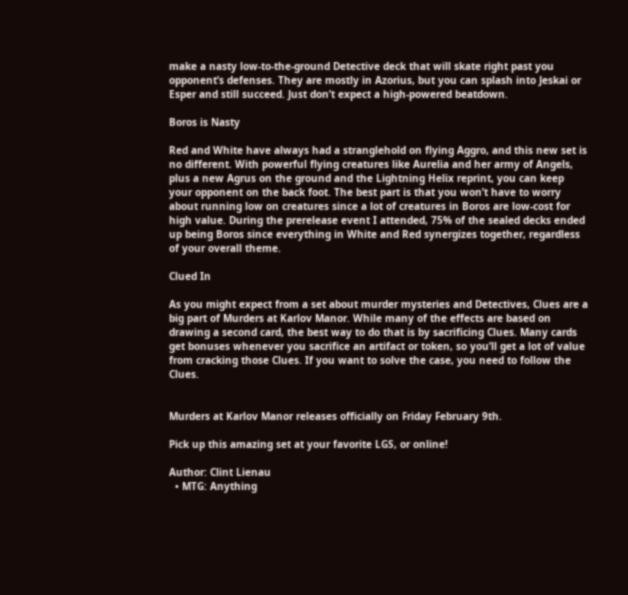make a nasty low-to-the-ground Detective deck that will skate right past you opponent’s defenses. They are mostly in Azorius, but you can splash into Jeskai or Esper and still succeed. Just don’t expect a high-powered beatdown.

Boros is Nasty

Red and White have always had a stranglehold on flying Aggro, and this new set is no different. With powerful flying creatures like Aurelia and her army of Angels, plus a new Agrus on the ground and the Lightning Helix reprint, you can keep your opponent on the back foot. The best part is that you won’t have to worry about running low on creatures since a lot of creatures in Boros are low-cost for high value. During the prerelease event I attended, 75% of the sealed decks ended up being Boros since everything in White and Red synergizes together, regardless of your overall theme.

Clued In

As you might expect from a set about murder mysteries and Detectives, Clues are a big part of Murders at Karlov Manor. While many of the effects are based on drawing a second card, the best way to do that is by sacrificing Clues. Many cards get bonuses whenever you sacrifice an artifact or token, so you’ll get a lot of value from cracking those Clues. If you want to solve the case, you need to follow the Clues.


Murders at Karlov Manor releases officially on Friday February 9th.

Pick up this amazing set at your favorite LGS, or online!

Author: Clint Lienau
  • MTG: Anything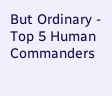But Ordinary - Top 5 Human Commanders